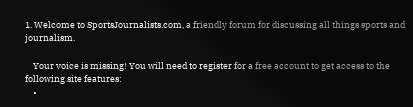1. Welcome to SportsJournalists.com, a friendly forum for discussing all things sports and journalism.

    Your voice is missing! You will need to register for a free account to get access to the following site features:
    •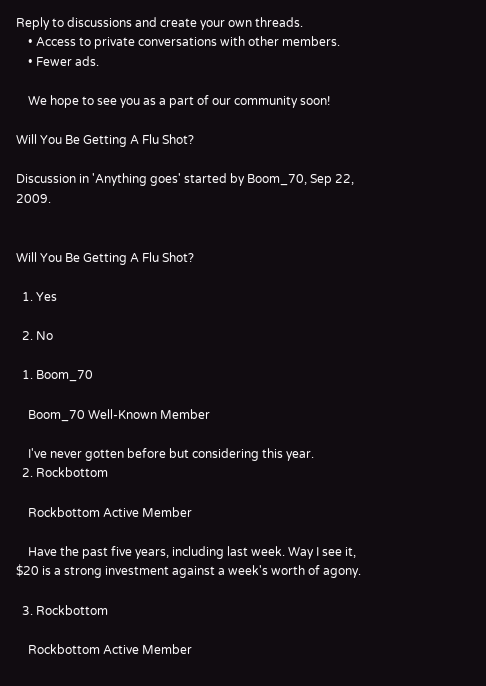Reply to discussions and create your own threads.
    • Access to private conversations with other members.
    • Fewer ads.

    We hope to see you as a part of our community soon!

Will You Be Getting A Flu Shot?

Discussion in 'Anything goes' started by Boom_70, Sep 22, 2009.


Will You Be Getting A Flu Shot?

  1. Yes

  2. No

  1. Boom_70

    Boom_70 Well-Known Member

    I've never gotten before but considering this year.
  2. Rockbottom

    Rockbottom Active Member

    Have the past five years, including last week. Way I see it, $20 is a strong investment against a week's worth of agony.

  3. Rockbottom

    Rockbottom Active Member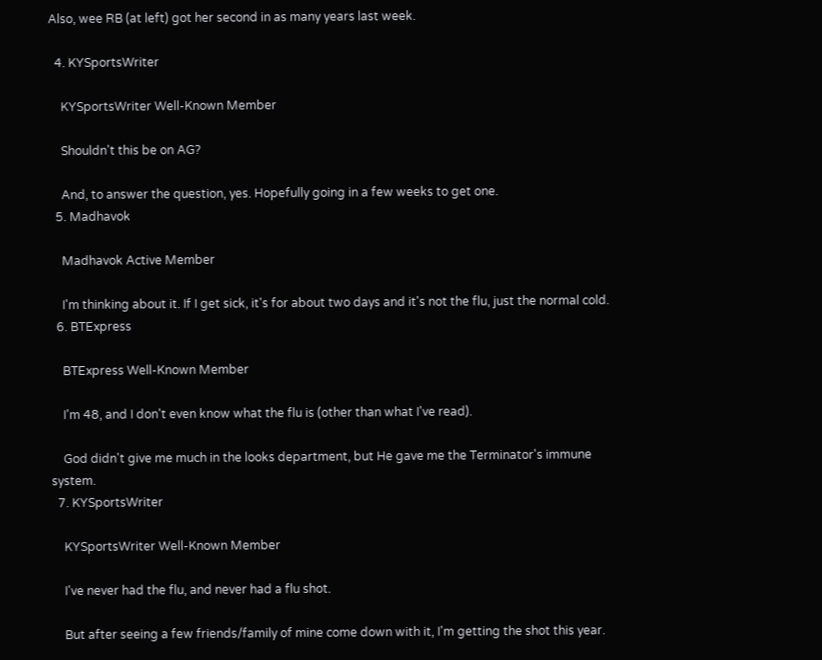Also, wee RB (at left) got her second in as many years last week.

  4. KYSportsWriter

    KYSportsWriter Well-Known Member

    Shouldn't this be on AG?

    And, to answer the question, yes. Hopefully going in a few weeks to get one.
  5. Madhavok

    Madhavok Active Member

    I'm thinking about it. If I get sick, it's for about two days and it's not the flu, just the normal cold.
  6. BTExpress

    BTExpress Well-Known Member

    I'm 48, and I don't even know what the flu is (other than what I've read).

    God didn't give me much in the looks department, but He gave me the Terminator's immune system.
  7. KYSportsWriter

    KYSportsWriter Well-Known Member

    I've never had the flu, and never had a flu shot.

    But after seeing a few friends/family of mine come down with it, I'm getting the shot this year.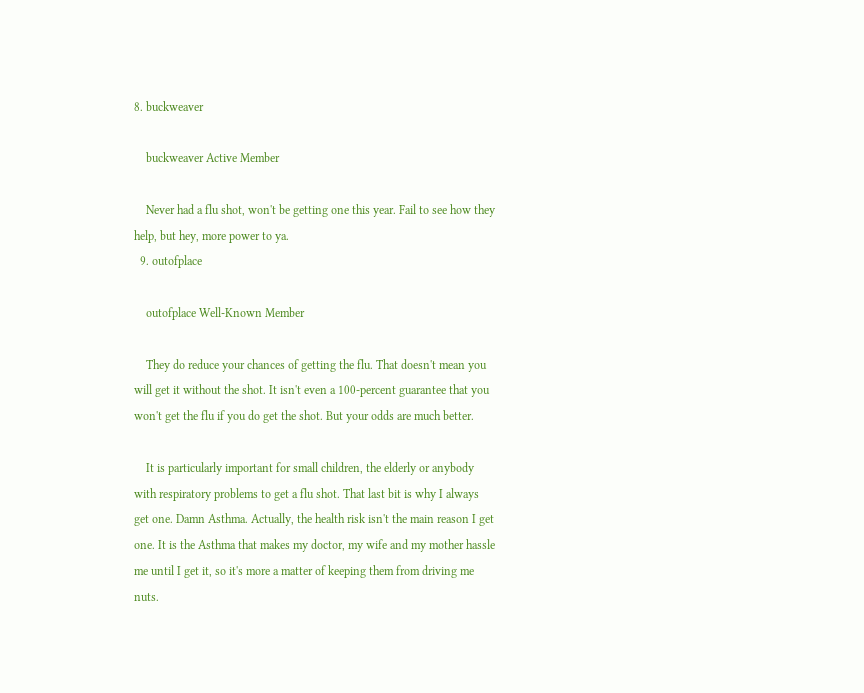8. buckweaver

    buckweaver Active Member

    Never had a flu shot, won't be getting one this year. Fail to see how they help, but hey, more power to ya.
  9. outofplace

    outofplace Well-Known Member

    They do reduce your chances of getting the flu. That doesn't mean you will get it without the shot. It isn't even a 100-percent guarantee that you won't get the flu if you do get the shot. But your odds are much better.

    It is particularly important for small children, the elderly or anybody with respiratory problems to get a flu shot. That last bit is why I always get one. Damn Asthma. Actually, the health risk isn't the main reason I get one. It is the Asthma that makes my doctor, my wife and my mother hassle me until I get it, so it's more a matter of keeping them from driving me nuts.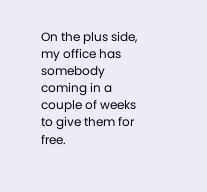On the plus side, my office has somebody coming in a couple of weeks to give them for free.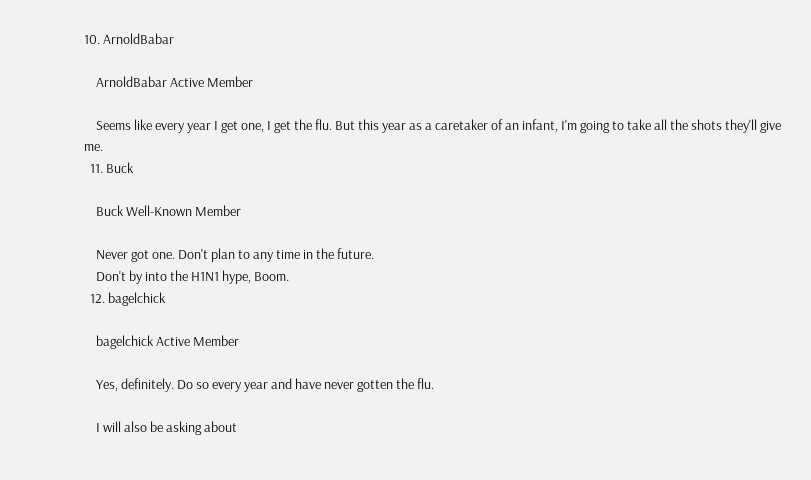10. ArnoldBabar

    ArnoldBabar Active Member

    Seems like every year I get one, I get the flu. But this year as a caretaker of an infant, I'm going to take all the shots they'll give me.
  11. Buck

    Buck Well-Known Member

    Never got one. Don't plan to any time in the future.
    Don't by into the H1N1 hype, Boom.
  12. bagelchick

    bagelchick Active Member

    Yes, definitely. Do so every year and have never gotten the flu.

    I will also be asking about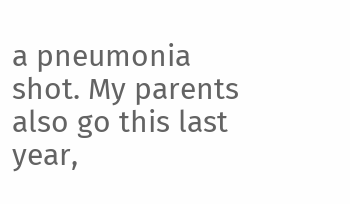a pneumonia shot. My parents also go this last year,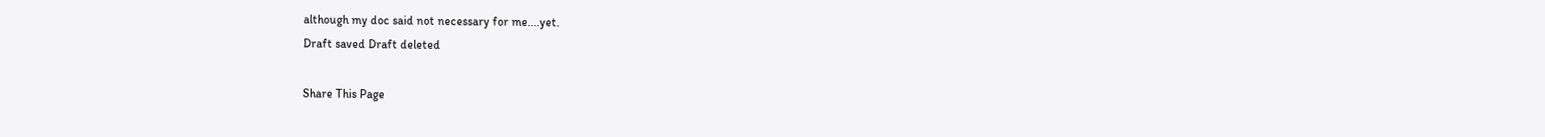although my doc said not necessary for me....yet.
Draft saved Draft deleted

Share This Page